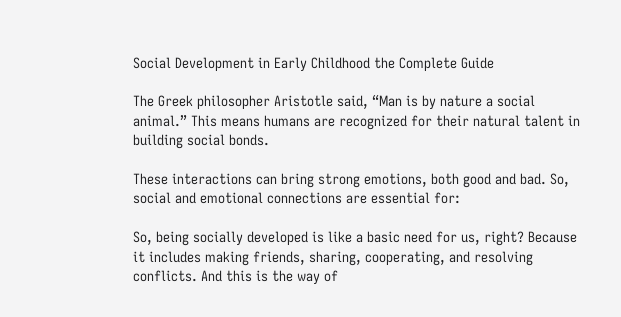Social Development in Early Childhood the Complete Guide

The Greek philosopher Aristotle said, “Man is by nature a social animal.” This means humans are recognized for their natural talent in building social bonds.

These interactions can bring strong emotions, both good and bad. So, social and emotional connections are essential for:

So, being socially developed is like a basic need for us, right? Because it includes making friends, sharing, cooperating, and resolving conflicts. And this is the way of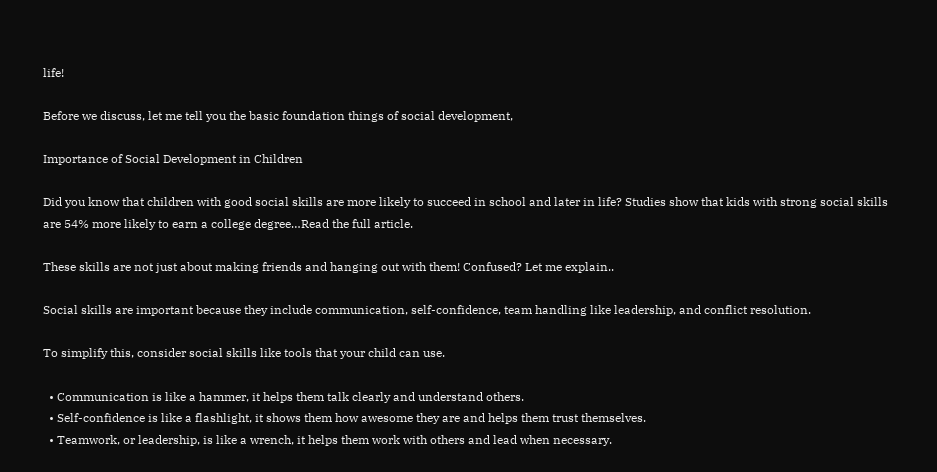life!

Before we discuss, let me tell you the basic foundation things of social development,

Importance of Social Development in Children

Did you know that children with good social skills are more likely to succeed in school and later in life? Studies show that kids with strong social skills are 54% more likely to earn a college degree…Read the full article.

These skills are not just about making friends and hanging out with them! Confused? Let me explain..

Social skills are important because they include communication, self-confidence, team handling like leadership, and conflict resolution.

To simplify this, consider social skills like tools that your child can use.

  • Communication is like a hammer, it helps them talk clearly and understand others.
  • Self-confidence is like a flashlight, it shows them how awesome they are and helps them trust themselves.
  • Teamwork, or leadership, is like a wrench, it helps them work with others and lead when necessary.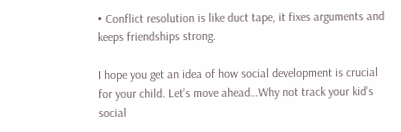• Conflict resolution is like duct tape, it fixes arguments and keeps friendships strong.

I hope you get an idea of how social development is crucial for your child. Let’s move ahead…Why not track your kid’s social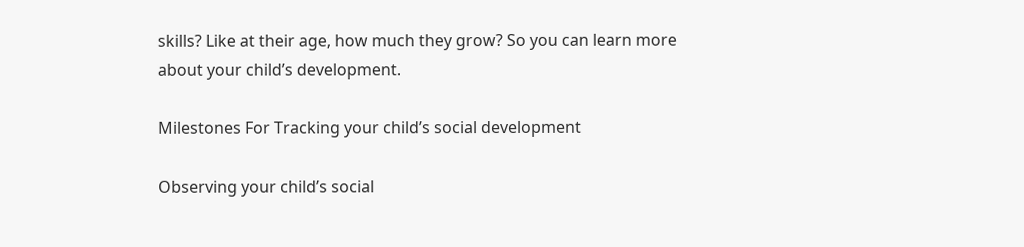skills? Like at their age, how much they grow? So you can learn more about your child’s development.

Milestones For Tracking your child’s social development

Observing your child’s social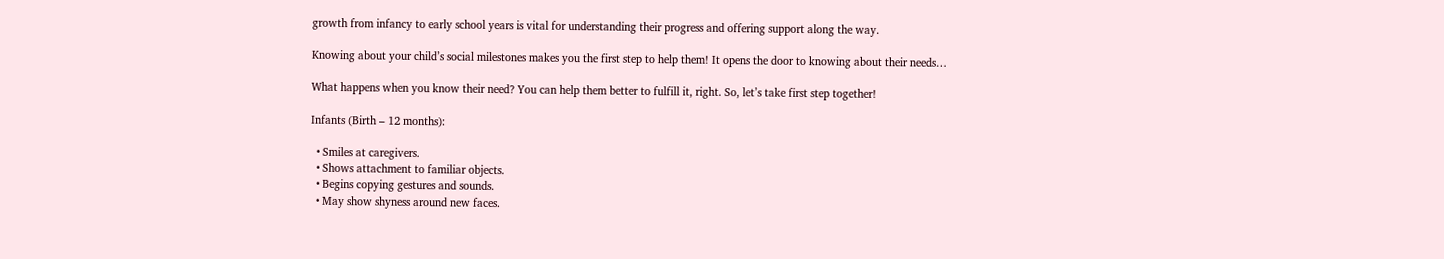growth from infancy to early school years is vital for understanding their progress and offering support along the way.

Knowing about your child’s social milestones makes you the first step to help them! It opens the door to knowing about their needs…

What happens when you know their need? You can help them better to fulfill it, right. So, let’s take first step together!

Infants (Birth – 12 months):

  • Smiles at caregivers.
  • Shows attachment to familiar objects.
  • Begins copying gestures and sounds.
  • May show shyness around new faces.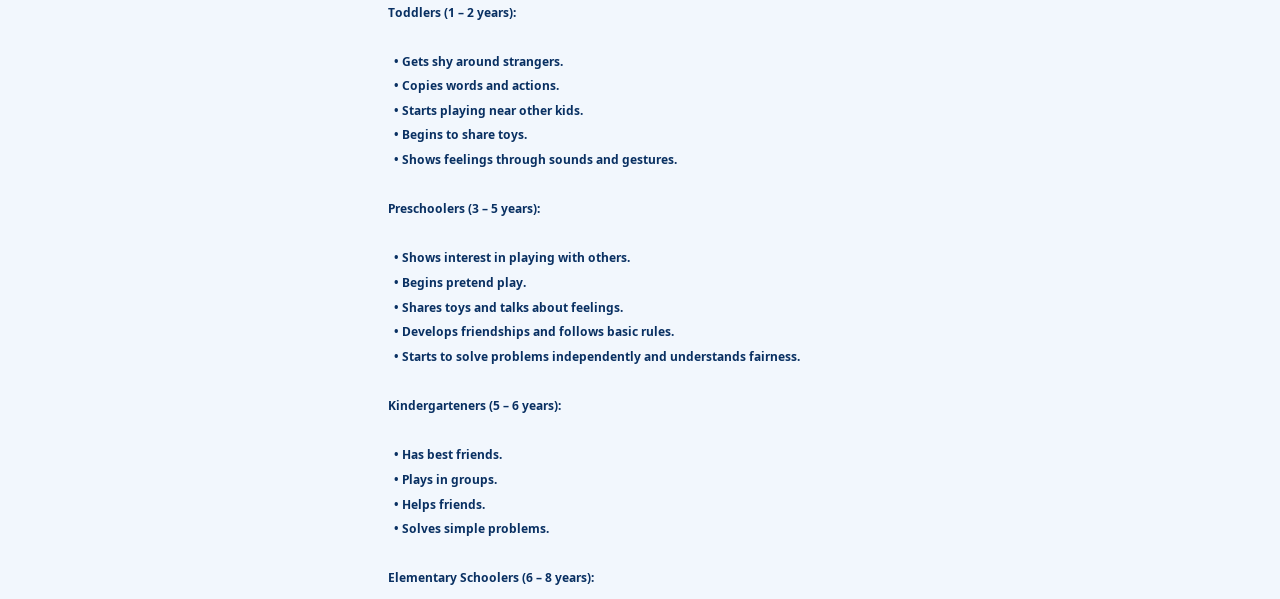Toddlers (1 – 2 years):

  • Gets shy around strangers.
  • Copies words and actions.
  • Starts playing near other kids.
  • Begins to share toys.
  • Shows feelings through sounds and gestures.

Preschoolers (3 – 5 years):

  • Shows interest in playing with others.
  • Begins pretend play.
  • Shares toys and talks about feelings.
  • Develops friendships and follows basic rules.
  • Starts to solve problems independently and understands fairness.

Kindergarteners (5 – 6 years):

  • Has best friends.
  • Plays in groups.
  • Helps friends.
  • Solves simple problems.

Elementary Schoolers (6 – 8 years):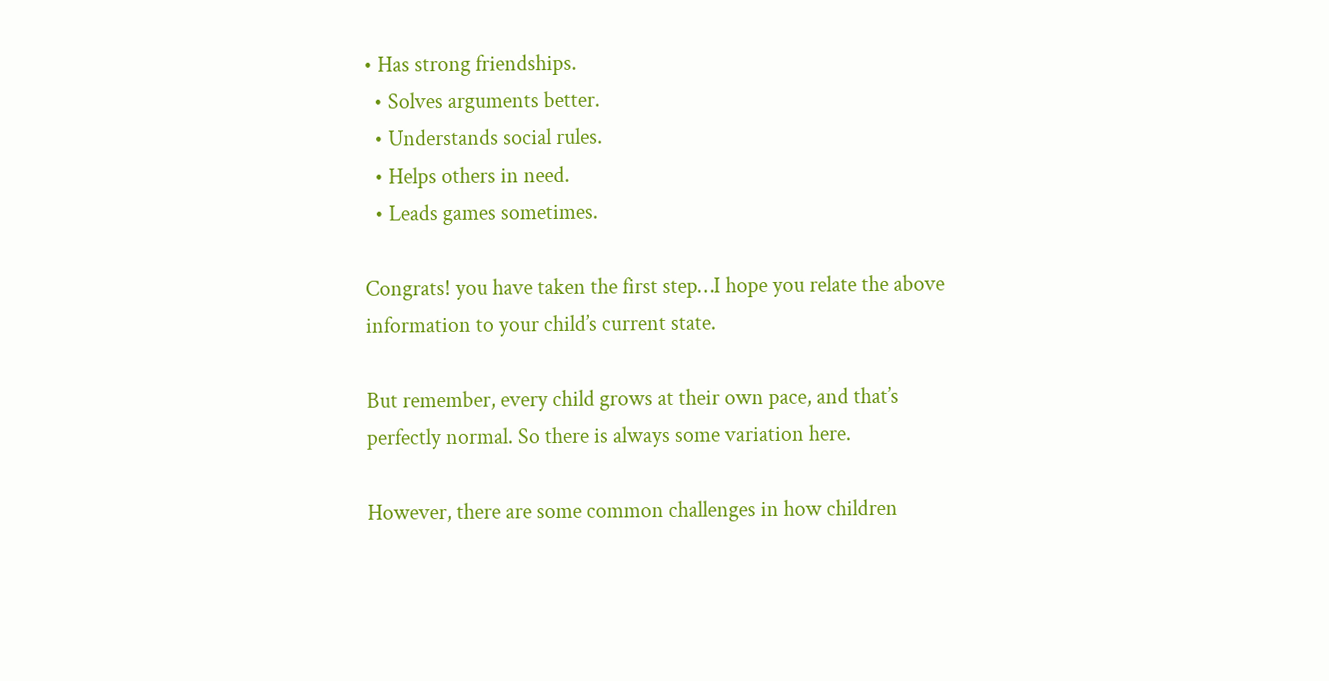• Has strong friendships.
  • Solves arguments better.
  • Understands social rules.
  • Helps others in need.
  • Leads games sometimes.

Congrats! you have taken the first step…I hope you relate the above information to your child’s current state.

But remember, every child grows at their own pace, and that’s perfectly normal. So there is always some variation here.

However, there are some common challenges in how children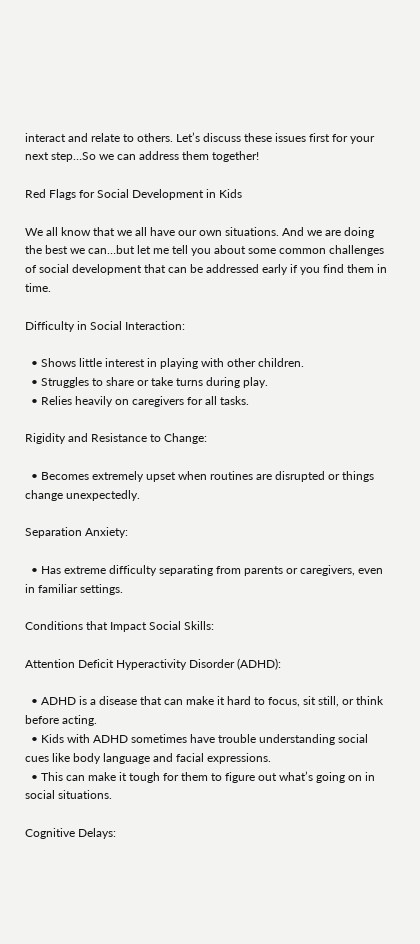interact and relate to others. Let’s discuss these issues first for your next step…So we can address them together!

Red Flags for Social Development in Kids

We all know that we all have our own situations. And we are doing the best we can…but let me tell you about some common challenges of social development that can be addressed early if you find them in time.

Difficulty in Social Interaction:

  • Shows little interest in playing with other children.
  • Struggles to share or take turns during play.
  • Relies heavily on caregivers for all tasks.

Rigidity and Resistance to Change:

  • Becomes extremely upset when routines are disrupted or things change unexpectedly.

Separation Anxiety:

  • Has extreme difficulty separating from parents or caregivers, even in familiar settings.

Conditions that Impact Social Skills:

Attention Deficit Hyperactivity Disorder (ADHD):

  • ADHD is a disease that can make it hard to focus, sit still, or think before acting.
  • Kids with ADHD sometimes have trouble understanding social cues like body language and facial expressions.
  • This can make it tough for them to figure out what’s going on in social situations.

Cognitive Delays: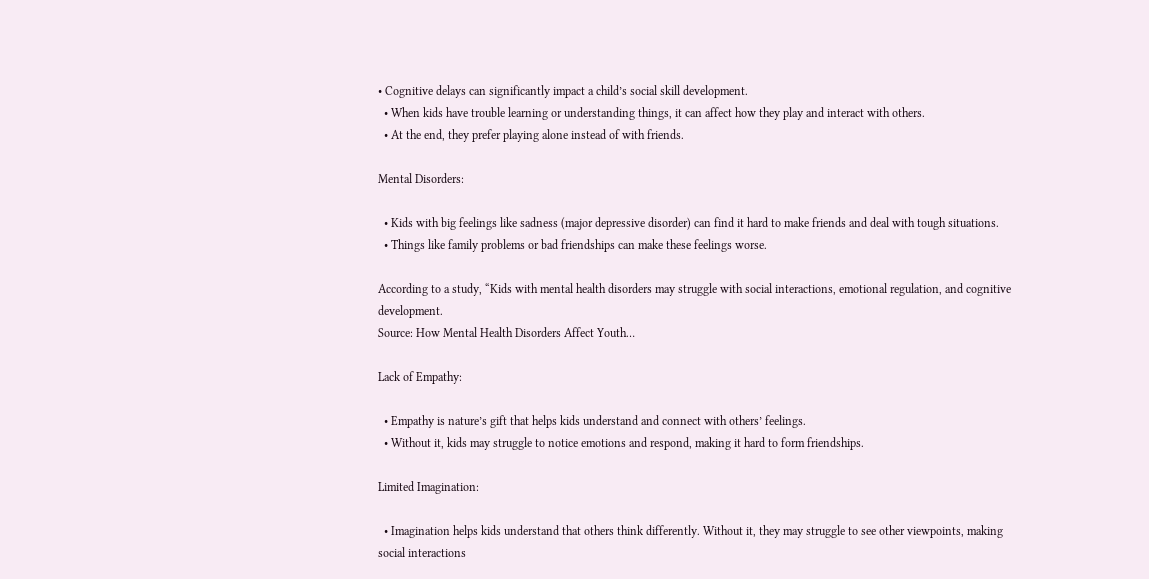• Cognitive delays can significantly impact a child’s social skill development.
  • When kids have trouble learning or understanding things, it can affect how they play and interact with others.
  • At the end, they prefer playing alone instead of with friends.

Mental Disorders:

  • Kids with big feelings like sadness (major depressive disorder) can find it hard to make friends and deal with tough situations.
  • Things like family problems or bad friendships can make these feelings worse.

According to a study, “Kids with mental health disorders may struggle with social interactions, emotional regulation, and cognitive development.
Source: How Mental Health Disorders Affect Youth…

Lack of Empathy:

  • Empathy is nature’s gift that helps kids understand and connect with others’ feelings.
  • Without it, kids may struggle to notice emotions and respond, making it hard to form friendships.

Limited Imagination:

  • Imagination helps kids understand that others think differently. Without it, they may struggle to see other viewpoints, making social interactions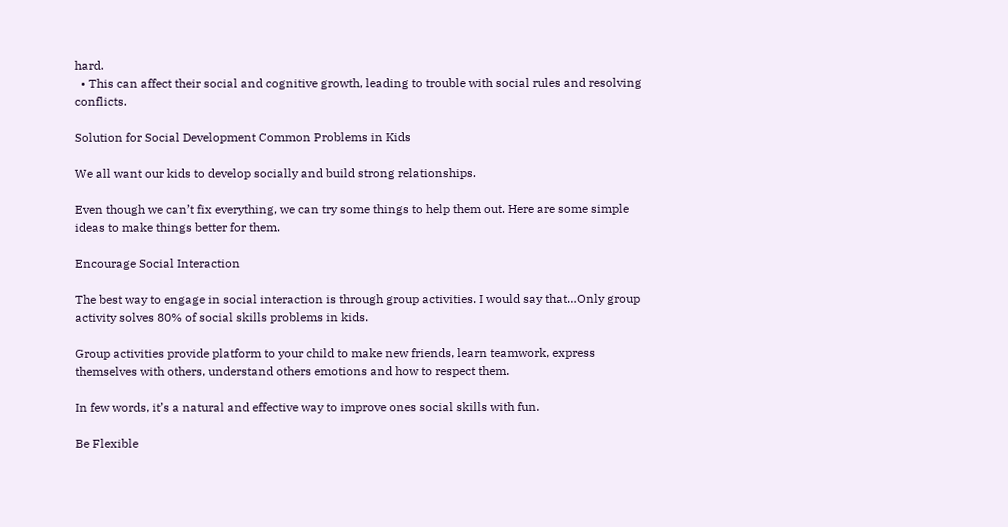hard.
  • This can affect their social and cognitive growth, leading to trouble with social rules and resolving conflicts.

Solution for Social Development Common Problems in Kids

We all want our kids to develop socially and build strong relationships.

Even though we can’t fix everything, we can try some things to help them out. Here are some simple ideas to make things better for them.

Encourage Social Interaction

The best way to engage in social interaction is through group activities. I would say that…Only group activity solves 80% of social skills problems in kids.

Group activities provide platform to your child to make new friends, learn teamwork, express themselves with others, understand others emotions and how to respect them.

In few words, it’s a natural and effective way to improve ones social skills with fun.

Be Flexible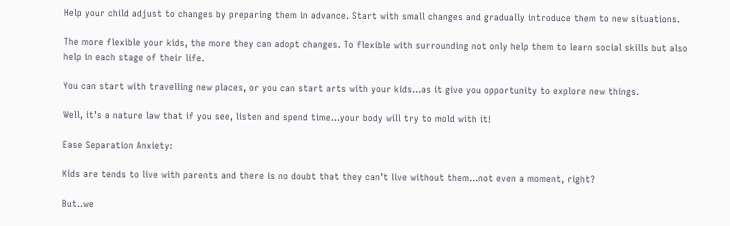Help your child adjust to changes by preparing them in advance. Start with small changes and gradually introduce them to new situations.

The more flexible your kids, the more they can adopt changes. To flexible with surrounding not only help them to learn social skills but also help in each stage of their life.

You can start with travelling new places, or you can start arts with your kids…as it give you opportunity to explore new things.

Well, it’s a nature law that if you see, listen and spend time…your body will try to mold with it!

Ease Separation Anxiety:

Kids are tends to live with parents and there is no doubt that they can’t live without them…not even a moment, right?

But..we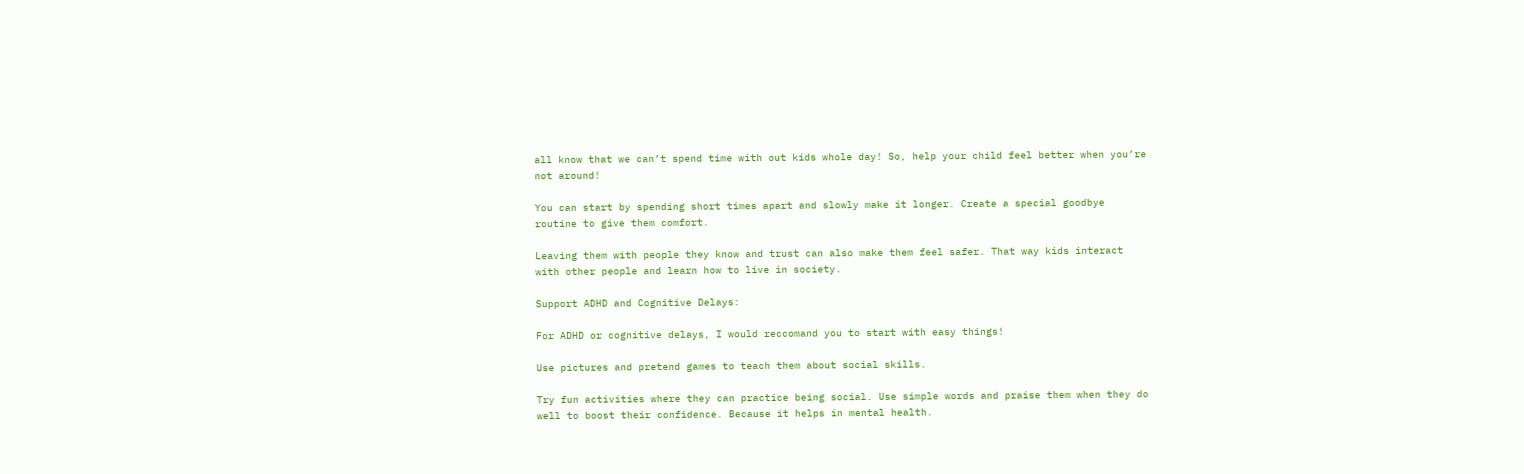all know that we can’t spend time with out kids whole day! So, help your child feel better when you’re not around!

You can start by spending short times apart and slowly make it longer. Create a special goodbye routine to give them comfort.

Leaving them with people they know and trust can also make them feel safer. That way kids interact with other people and learn how to live in society.

Support ADHD and Cognitive Delays:

For ADHD or cognitive delays, I would reccomand you to start with easy things!

Use pictures and pretend games to teach them about social skills.

Try fun activities where they can practice being social. Use simple words and praise them when they do well to boost their confidence. Because it helps in mental health.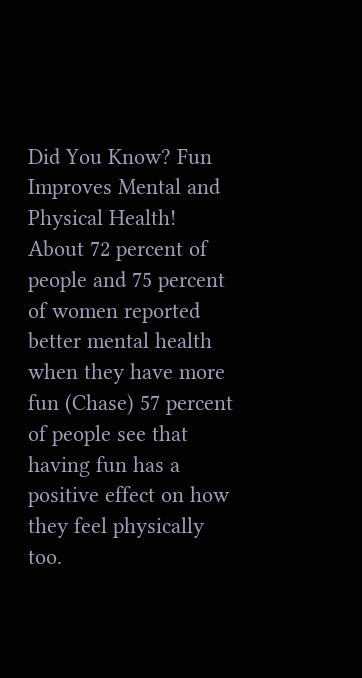Did You Know? Fun Improves Mental and Physical Health!
About 72 percent of people and 75 percent of women reported better mental health when they have more fun (Chase) 57 percent of people see that having fun has a positive effect on how they feel physically too.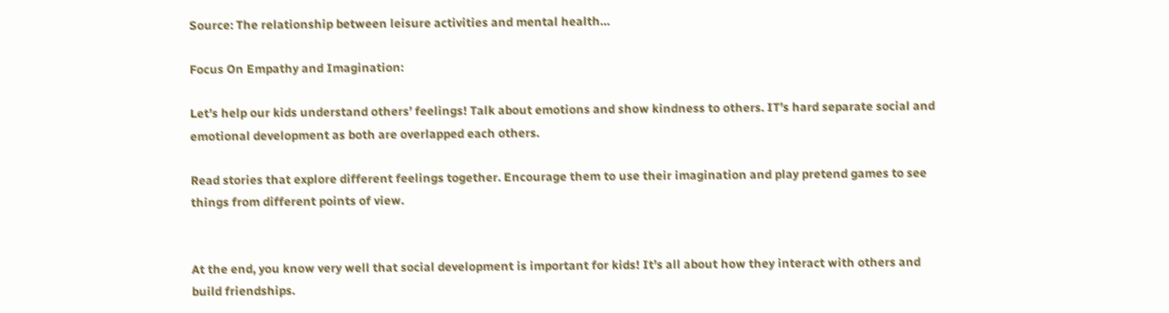Source: The relationship between leisure activities and mental health…

Focus On Empathy and Imagination:

Let’s help our kids understand others’ feelings! Talk about emotions and show kindness to others. IT’s hard separate social and emotional development as both are overlapped each others.

Read stories that explore different feelings together. Encourage them to use their imagination and play pretend games to see things from different points of view.


At the end, you know very well that social development is important for kids! It’s all about how they interact with others and build friendships.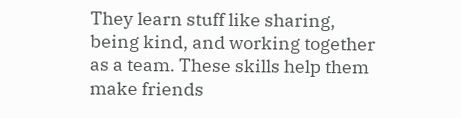They learn stuff like sharing, being kind, and working together as a team. These skills help them make friends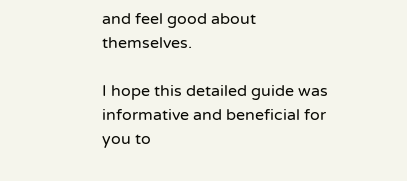and feel good about themselves.

I hope this detailed guide was informative and beneficial for you to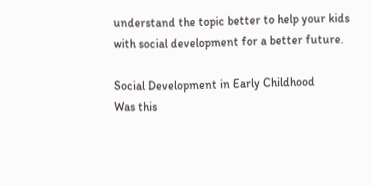understand the topic better to help your kids with social development for a better future.

Social Development in Early Childhood
Was this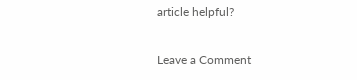article helpful?

Leave a Comment